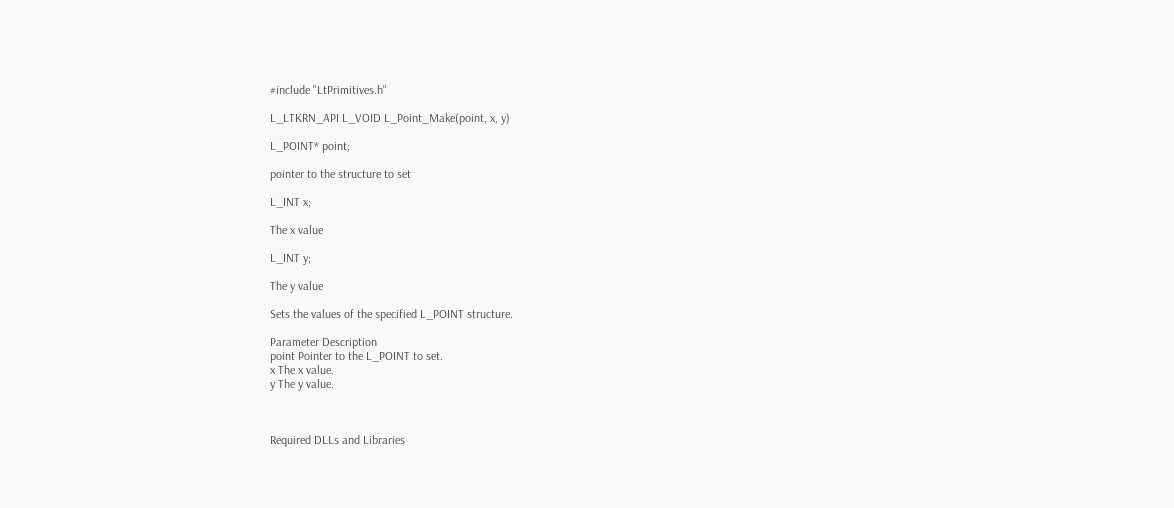#include "LtPrimitives.h"

L_LTKRN_API L_VOID L_Point_Make(point, x, y)

L_POINT* point;

pointer to the structure to set

L_INT x;

The x value

L_INT y;

The y value

Sets the values of the specified L_POINT structure.

Parameter Description
point Pointer to the L_POINT to set.
x The x value.
y The y value.



Required DLLs and Libraries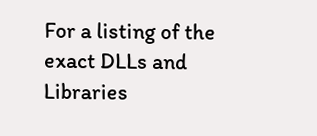For a listing of the exact DLLs and Libraries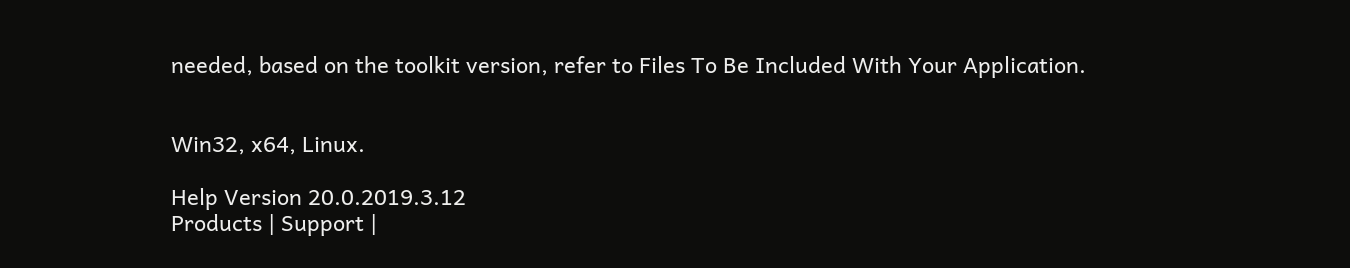needed, based on the toolkit version, refer to Files To Be Included With Your Application.


Win32, x64, Linux.

Help Version 20.0.2019.3.12
Products | Support |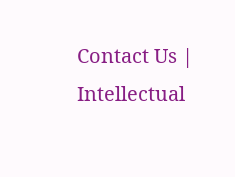Contact Us | Intellectual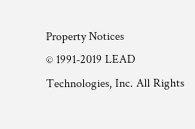Property Notices
© 1991-2019 LEAD Technologies, Inc. All Rights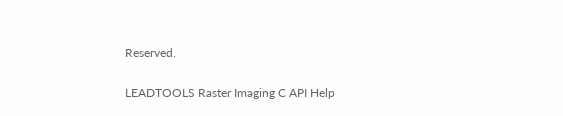Reserved.

LEADTOOLS Raster Imaging C API Help